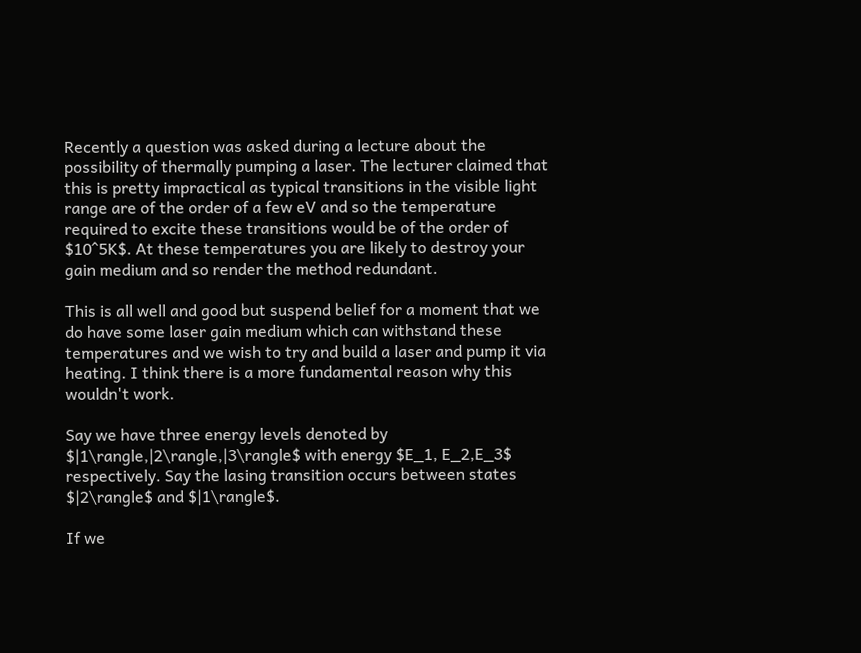Recently a question was asked during a lecture about the possibility of thermally pumping a laser. The lecturer claimed that this is pretty impractical as typical transitions in the visible light range are of the order of a few eV and so the temperature required to excite these transitions would be of the order of $10^5K$. At these temperatures you are likely to destroy your gain medium and so render the method redundant.

This is all well and good but suspend belief for a moment that we do have some laser gain medium which can withstand these temperatures and we wish to try and build a laser and pump it via heating. I think there is a more fundamental reason why this wouldn't work.

Say we have three energy levels denoted by $|1\rangle,|2\rangle,|3\rangle$ with energy $E_1, E_2,E_3$ respectively. Say the lasing transition occurs between states $|2\rangle$ and $|1\rangle$.

If we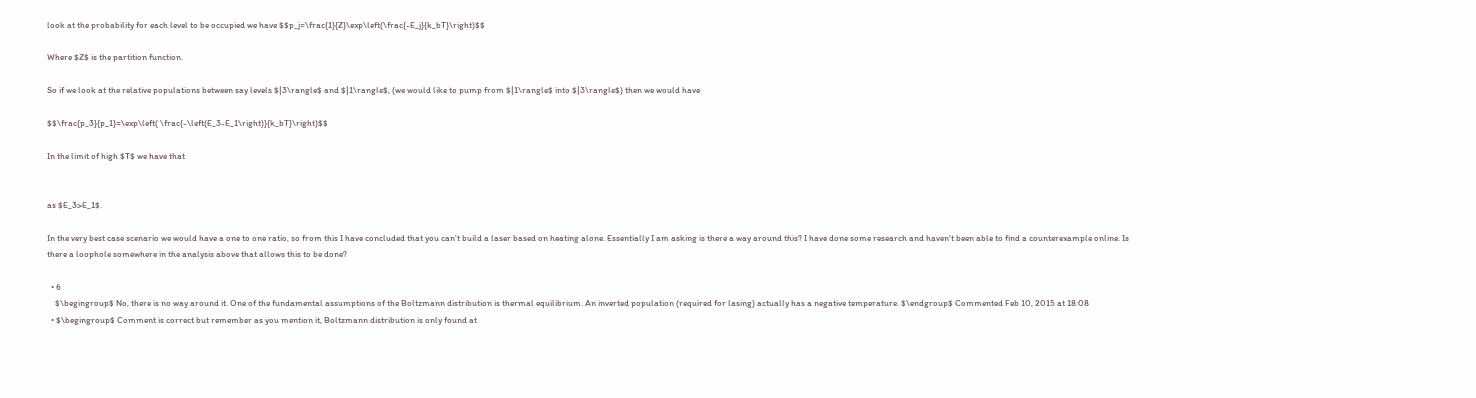look at the probability for each level to be occupied we have $$p_j=\frac{1}{Z}\exp\left(\frac{-E_j}{k_bT}\right)$$

Where $Z$ is the partition function.

So if we look at the relative populations between say levels $|3\rangle$ and $|1\rangle$, (we would like to pump from $|1\rangle$ into $|3\rangle$) then we would have

$$\frac{p_3}{p_1}=\exp\left( \frac{-\left(E_3-E_1\right)}{k_bT}\right)$$

In the limit of high $T$ we have that


as $E_3>E_1$.

In the very best case scenario we would have a one to one ratio, so from this I have concluded that you can't build a laser based on heating alone. Essentially I am asking is there a way around this? I have done some research and haven't been able to find a counterexample online. Is there a loophole somewhere in the analysis above that allows this to be done?

  • 6
    $\begingroup$ No, there is no way around it. One of the fundamental assumptions of the Boltzmann distribution is thermal equilibrium. An inverted population (required for lasing) actually has a negative temperature. $\endgroup$ Commented Feb 10, 2015 at 18:08
  • $\begingroup$ Comment is correct but remember as you mention it, Boltzmann distribution is only found at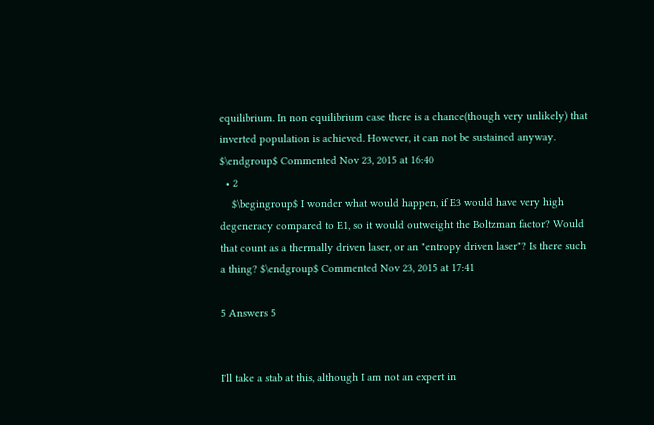equilibrium. In non equilibrium case there is a chance(though very unlikely) that inverted population is achieved. However, it can not be sustained anyway. $\endgroup$ Commented Nov 23, 2015 at 16:40
  • 2
    $\begingroup$ I wonder what would happen, if E3 would have very high degeneracy compared to E1, so it would outweight the Boltzman factor? Would that count as a thermally driven laser, or an "entropy driven laser"? Is there such a thing? $\endgroup$ Commented Nov 23, 2015 at 17:41

5 Answers 5


I'll take a stab at this, although I am not an expert in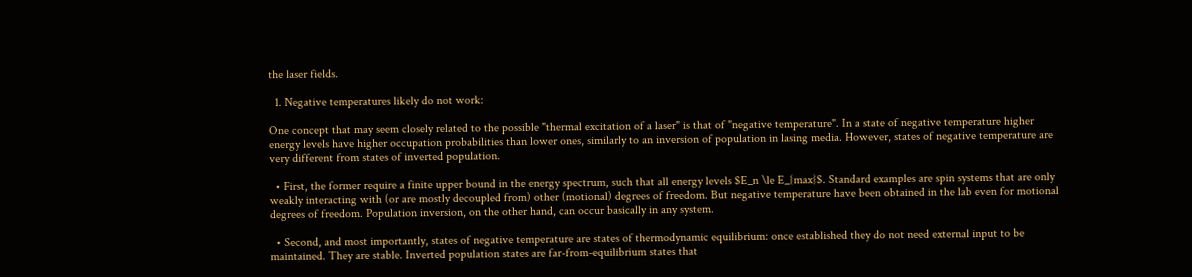the laser fields.

  1. Negative temperatures likely do not work:

One concept that may seem closely related to the possible "thermal excitation of a laser" is that of "negative temperature". In a state of negative temperature higher energy levels have higher occupation probabilities than lower ones, similarly to an inversion of population in lasing media. However, states of negative temperature are very different from states of inverted population.

  • First, the former require a finite upper bound in the energy spectrum, such that all energy levels $E_n \le E_{max}$. Standard examples are spin systems that are only weakly interacting with (or are mostly decoupled from) other (motional) degrees of freedom. But negative temperature have been obtained in the lab even for motional degrees of freedom. Population inversion, on the other hand, can occur basically in any system.

  • Second, and most importantly, states of negative temperature are states of thermodynamic equilibrium: once established they do not need external input to be maintained. They are stable. Inverted population states are far-from-equilibrium states that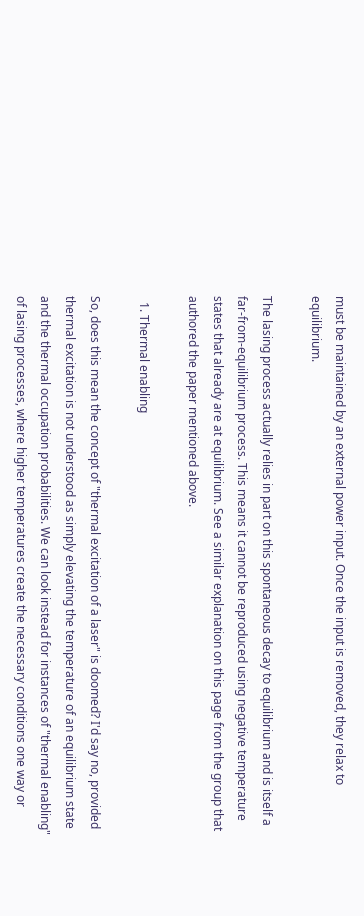must be maintained by an external power input. Once the input is removed, they relax to equilibrium.

The lasing process actually relies in part on this spontaneous decay to equilibrium and is itself a far-from-equilibrium process. This means it cannot be reproduced using negative temperature states that already are at equilibrium. See a similar explanation on this page from the group that authored the paper mentioned above.

  1. Thermal enabling

So, does this mean the concept of "thermal excitation of a laser" is doomed? I'd say no, provided thermal excitation is not understood as simply elevating the temperature of an equilibrium state and the thermal occupation probabilities. We can look instead for instances of "thermal enabling" of lasing processes, where higher temperatures create the necessary conditions one way or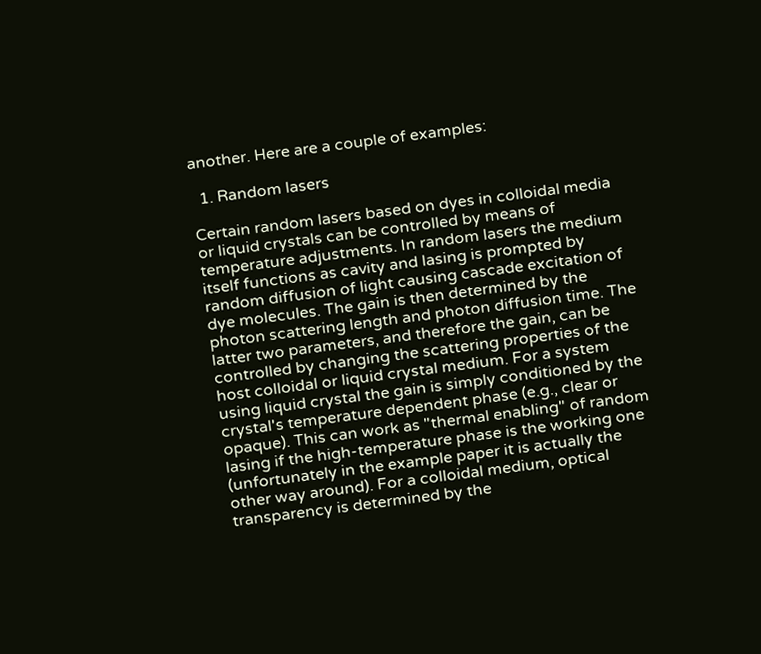another. Here are a couple of examples:

  1. Random lasers

Certain random lasers based on dyes in colloidal media or liquid crystals can be controlled by means of temperature adjustments. In random lasers the medium itself functions as cavity and lasing is prompted by random diffusion of light causing cascade excitation of dye molecules. The gain is then determined by the photon scattering length and photon diffusion time. The latter two parameters, and therefore the gain, can be controlled by changing the scattering properties of the host colloidal or liquid crystal medium. For a system using liquid crystal the gain is simply conditioned by the crystal's temperature dependent phase (e.g., clear or opaque). This can work as "thermal enabling" of random lasing if the high-temperature phase is the working one (unfortunately in the example paper it is actually the other way around). For a colloidal medium, optical transparency is determined by the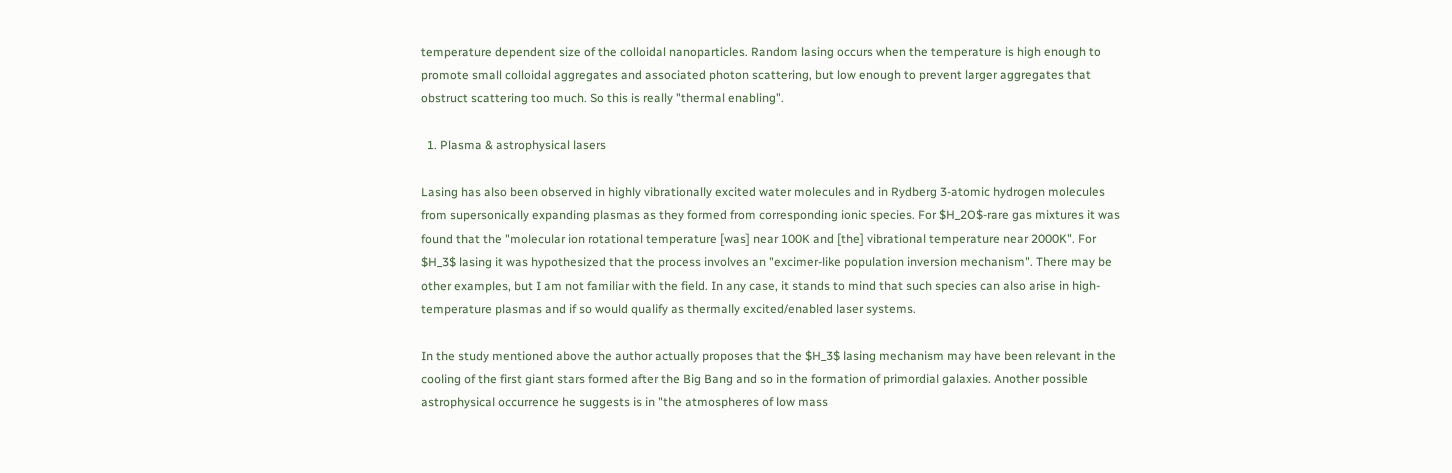temperature dependent size of the colloidal nanoparticles. Random lasing occurs when the temperature is high enough to promote small colloidal aggregates and associated photon scattering, but low enough to prevent larger aggregates that obstruct scattering too much. So this is really "thermal enabling".

  1. Plasma & astrophysical lasers

Lasing has also been observed in highly vibrationally excited water molecules and in Rydberg 3-atomic hydrogen molecules from supersonically expanding plasmas as they formed from corresponding ionic species. For $H_2O$-rare gas mixtures it was found that the "molecular ion rotational temperature [was] near 100K and [the] vibrational temperature near 2000K". For $H_3$ lasing it was hypothesized that the process involves an "excimer-like population inversion mechanism". There may be other examples, but I am not familiar with the field. In any case, it stands to mind that such species can also arise in high-temperature plasmas and if so would qualify as thermally excited/enabled laser systems.

In the study mentioned above the author actually proposes that the $H_3$ lasing mechanism may have been relevant in the cooling of the first giant stars formed after the Big Bang and so in the formation of primordial galaxies. Another possible astrophysical occurrence he suggests is in "the atmospheres of low mass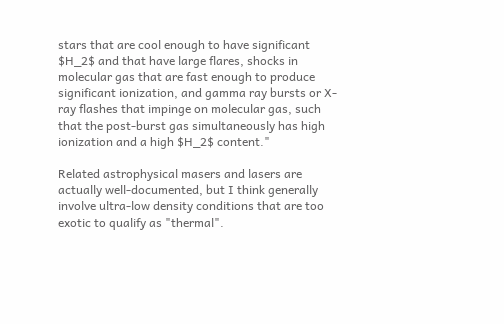stars that are cool enough to have significant $H_2$ and that have large flares, shocks in molecular gas that are fast enough to produce significant ionization, and gamma ray bursts or X-ray flashes that impinge on molecular gas, such that the post-burst gas simultaneously has high ionization and a high $H_2$ content."

Related astrophysical masers and lasers are actually well-documented, but I think generally involve ultra-low density conditions that are too exotic to qualify as "thermal".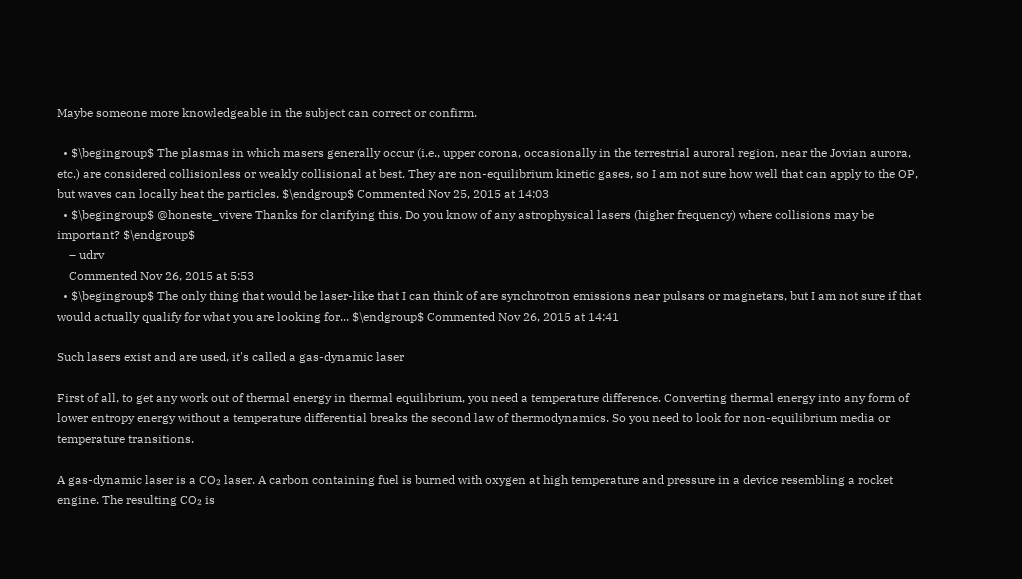Maybe someone more knowledgeable in the subject can correct or confirm.

  • $\begingroup$ The plasmas in which masers generally occur (i.e., upper corona, occasionally in the terrestrial auroral region, near the Jovian aurora, etc.) are considered collisionless or weakly collisional at best. They are non-equilibrium kinetic gases, so I am not sure how well that can apply to the OP, but waves can locally heat the particles. $\endgroup$ Commented Nov 25, 2015 at 14:03
  • $\begingroup$ @honeste_vivere Thanks for clarifying this. Do you know of any astrophysical lasers (higher frequency) where collisions may be important? $\endgroup$
    – udrv
    Commented Nov 26, 2015 at 5:53
  • $\begingroup$ The only thing that would be laser-like that I can think of are synchrotron emissions near pulsars or magnetars, but I am not sure if that would actually qualify for what you are looking for... $\endgroup$ Commented Nov 26, 2015 at 14:41

Such lasers exist and are used, it's called a gas-dynamic laser

First of all, to get any work out of thermal energy in thermal equilibrium, you need a temperature difference. Converting thermal energy into any form of lower entropy energy without a temperature differential breaks the second law of thermodynamics. So you need to look for non-equilibrium media or temperature transitions.

A gas-dynamic laser is a CO₂ laser. A carbon containing fuel is burned with oxygen at high temperature and pressure in a device resembling a rocket engine. The resulting CO₂ is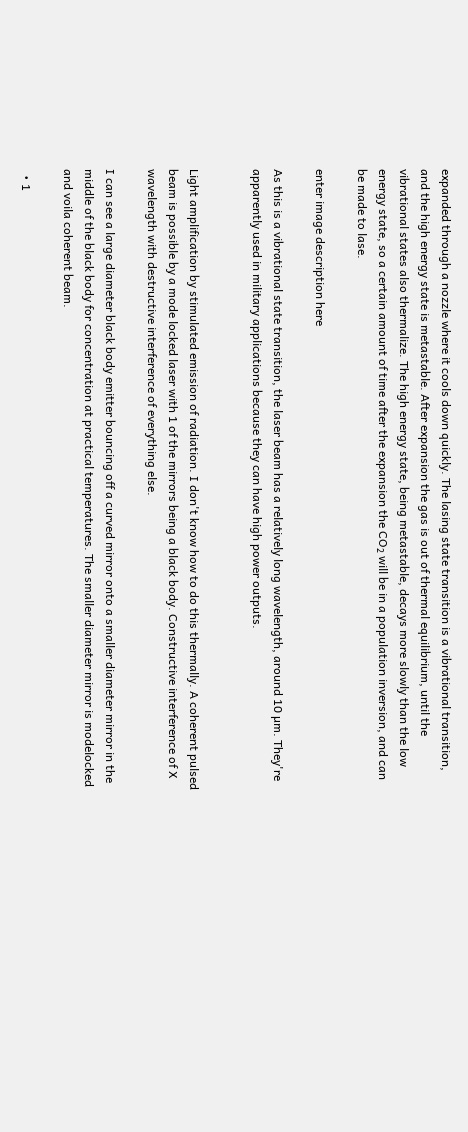expanded through a nozzle where it cools down quickly. The lasing state transition is a vibrational transition, and the high energy state is metastable. After expansion the gas is out of thermal equilibrium, until the vibrational states also thermalize. The high energy state, being metastable, decays more slowly than the low energy state, so a certain amount of time after the expansion the CO₂ will be in a population inversion, and can be made to lase.

enter image description here

As this is a vibrational state transition, the laser beam has a relatively long wavelength, around 10 µm. They're apparently used in military applications because they can have high power outputs.


Light amplification by stimulated emission of radiation. I don't know how to do this thermally. A coherent pulsed beam is possible by a mode locked laser with 1 of the mirrors being a black body. Constructive interference of X wavelength with destructive interference of everything else.

I can see a large diameter black body emitter bouncing off a curved mirror onto a smaller diameter mirror in the middle of the black body for concentration at practical temperatures. The smaller diameter mirror is modelocked and voila coherent beam.

  • 1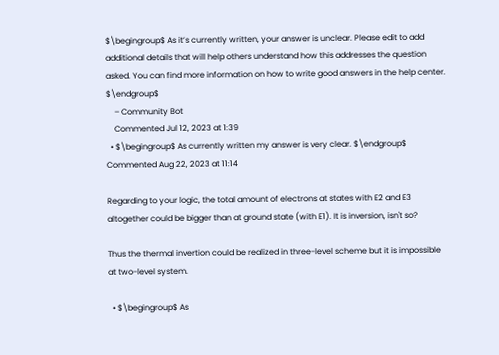$\begingroup$ As it’s currently written, your answer is unclear. Please edit to add additional details that will help others understand how this addresses the question asked. You can find more information on how to write good answers in the help center. $\endgroup$
    – Community Bot
    Commented Jul 12, 2023 at 1:39
  • $\begingroup$ As currently written my answer is very clear. $\endgroup$ Commented Aug 22, 2023 at 11:14

Regarding to your logic, the total amount of electrons at states with E2 and E3 altogether could be bigger than at ground state (with E1). It is inversion, isn't so?

Thus the thermal invertion could be realized in three-level scheme but it is impossible at two-level system.

  • $\begingroup$ As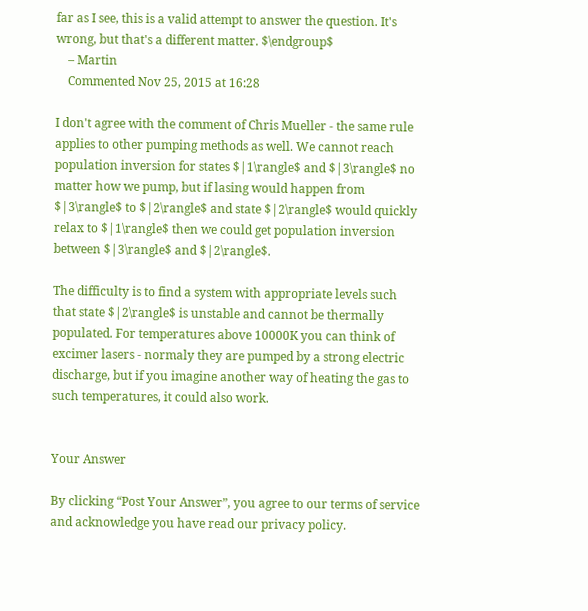far as I see, this is a valid attempt to answer the question. It's wrong, but that's a different matter. $\endgroup$
    – Martin
    Commented Nov 25, 2015 at 16:28

I don't agree with the comment of Chris Mueller - the same rule applies to other pumping methods as well. We cannot reach population inversion for states $|1\rangle$ and $|3\rangle$ no matter how we pump, but if lasing would happen from $|3\rangle$ to $|2\rangle$ and state $|2\rangle$ would quickly relax to $|1\rangle$ then we could get population inversion between $|3\rangle$ and $|2\rangle$.

The difficulty is to find a system with appropriate levels such that state $|2\rangle$ is unstable and cannot be thermally populated. For temperatures above 10000K you can think of excimer lasers - normaly they are pumped by a strong electric discharge, but if you imagine another way of heating the gas to such temperatures, it could also work.


Your Answer

By clicking “Post Your Answer”, you agree to our terms of service and acknowledge you have read our privacy policy.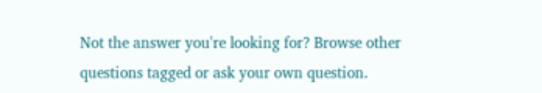Not the answer you're looking for? Browse other questions tagged or ask your own question.